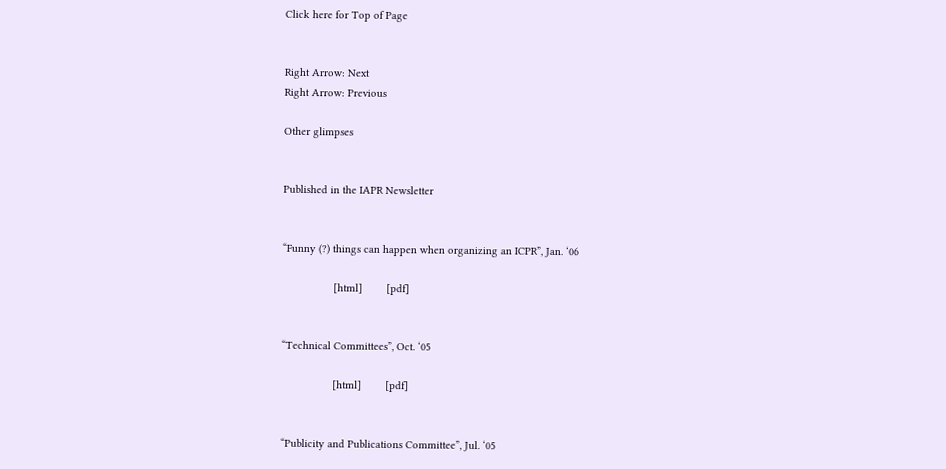Click here for Top of Page


Right Arrow: Next
Right Arrow: Previous

Other glimpses


Published in the IAPR Newsletter


“Funny (?) things can happen when organizing an ICPR”, Jan. ‘06

                 [html]        [pdf]


“Technical Committees”, Oct. ‘05

                 [html]        [pdf]


“Publicity and Publications Committee”, Jul. ‘05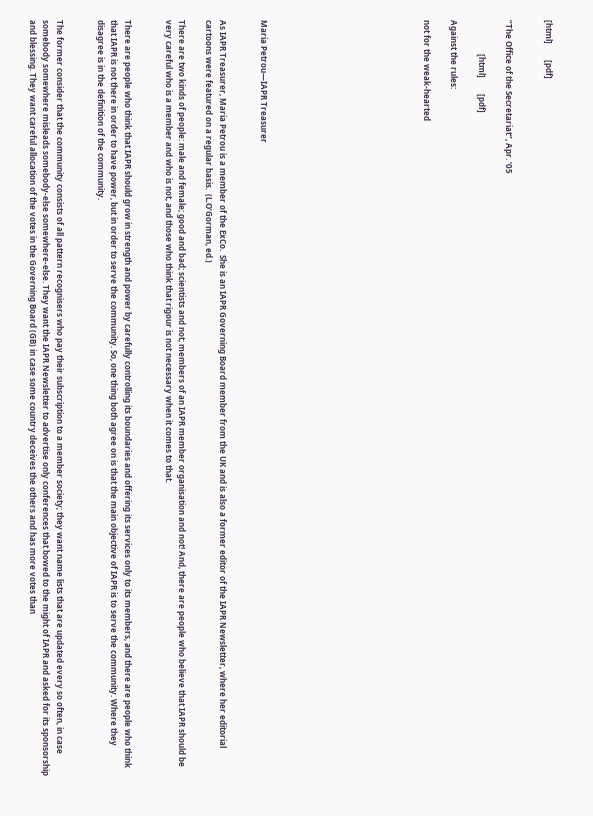[html]        [pdf]


“The Office of the Secretariat”, Apr. ‘05

                 [html]        [pdf]

Against the rules:

not for the weak-hearted











Maria Petrou—IAPR Treasurer


As IAPR Treasurer, Maria Petrou is a member of the ExCo.  She is an IAPR Governing Board member from the UK and is also a former editor of the IAPR Newsletter, where her editorial cartoons were featured on a regular basis.  (L.O’Gorman, ed.)

There are two kinds of people: male and female; good and bad; scientists and not; members of an IAPR member organisation and not! And, there are people who believe that IAPR should be very careful who is a member and who is not, and those who think that rigour is not necessary when it comes to that.


There are people who think that IAPR should grow in strength and power by carefully controlling its boundaries and offering its services only to its members, and there are people who think that IAPR is not there in order to have power, but in order to serve the community. So, one thing both agree on is that the main objective of IAPR is to serve the community. Where they disagree is in the definition of the community.


The former consider that the community consists of all pattern recognisers who pay their subscription to a member society; they want name lists that are updated every so often, in case somebody somewhere misleads somebody-else somewhere-else. They want the IAPR Newsletter to advertise only conferences that bowed to the might of IAPR and asked for its sponsorship and blessing. They want careful allocation of the votes in the Governing Board (GB) in case some country deceives the others and has more votes than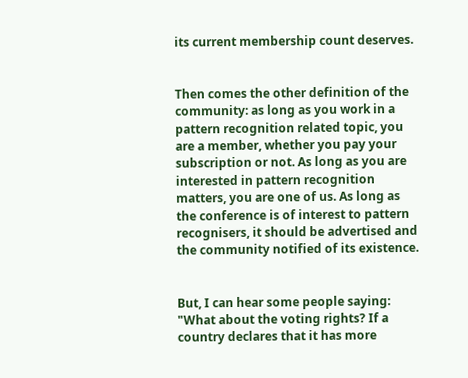its current membership count deserves.


Then comes the other definition of the community: as long as you work in a pattern recognition related topic, you are a member, whether you pay your subscription or not. As long as you are interested in pattern recognition matters, you are one of us. As long as the conference is of interest to pattern recognisers, it should be advertised and the community notified of its existence.


But, I can hear some people saying: "What about the voting rights? If a country declares that it has more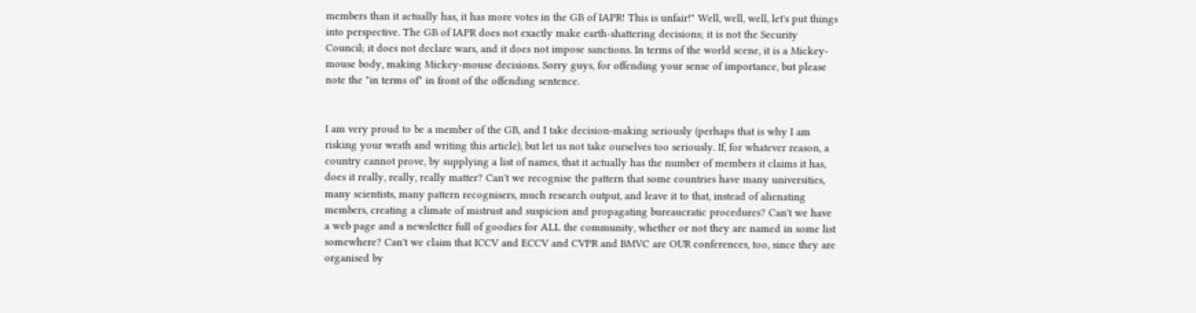members than it actually has, it has more votes in the GB of IAPR! This is unfair!" Well, well, well, let's put things into perspective. The GB of IAPR does not exactly make earth-shattering decisions; it is not the Security Council; it does not declare wars, and it does not impose sanctions. In terms of the world scene, it is a Mickey-mouse body, making Mickey-mouse decisions. Sorry guys, for offending your sense of importance, but please note the "in terms of" in front of the offending sentence.


I am very proud to be a member of the GB, and I take decision-making seriously (perhaps that is why I am risking your wrath and writing this article), but let us not take ourselves too seriously. If, for whatever reason, a country cannot prove, by supplying a list of names, that it actually has the number of members it claims it has, does it really, really, really matter? Can't we recognise the pattern that some countries have many universities, many scientists, many pattern recognisers, much research output, and leave it to that, instead of alienating members, creating a climate of mistrust and suspicion and propagating bureaucratic procedures? Can't we have a web page and a newsletter full of goodies for ALL the community, whether or not they are named in some list somewhere? Can't we claim that ICCV and ECCV and CVPR and BMVC are OUR conferences, too, since they are organised by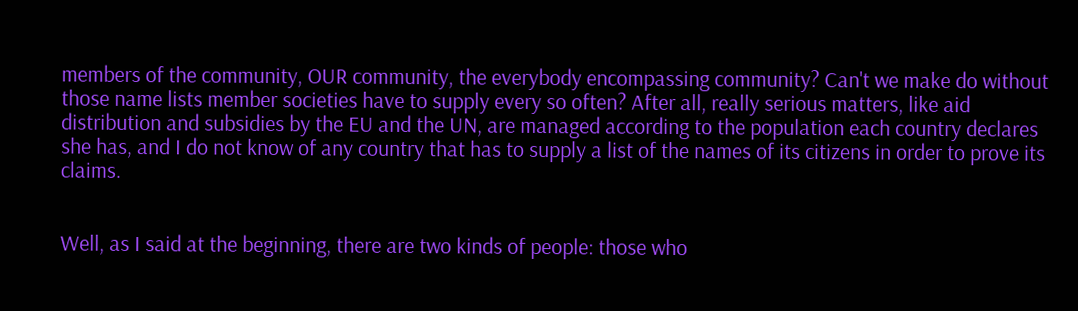members of the community, OUR community, the everybody encompassing community? Can't we make do without those name lists member societies have to supply every so often? After all, really serious matters, like aid distribution and subsidies by the EU and the UN, are managed according to the population each country declares she has, and I do not know of any country that has to supply a list of the names of its citizens in order to prove its claims.


Well, as I said at the beginning, there are two kinds of people: those who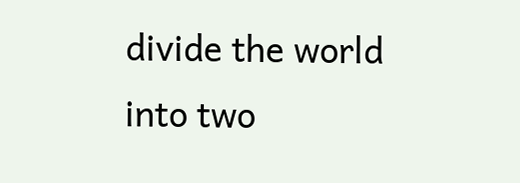divide the world into two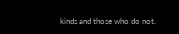kinds and those who do not.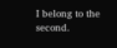I belong to the second.